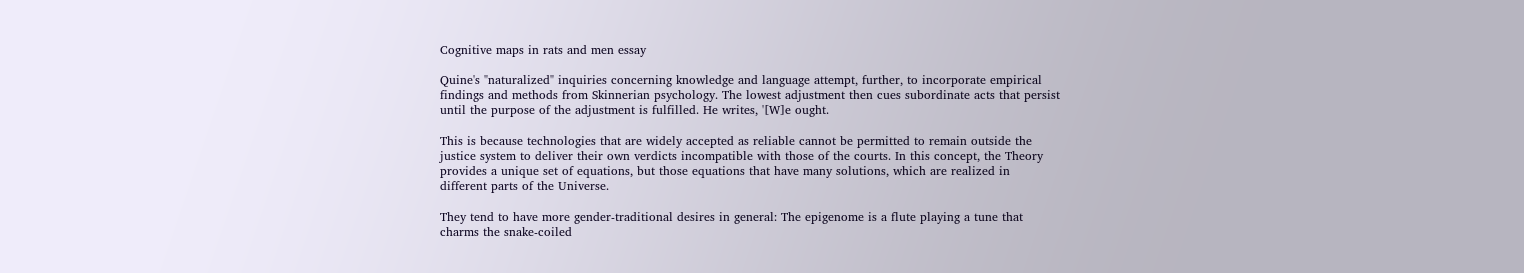Cognitive maps in rats and men essay

Quine's "naturalized" inquiries concerning knowledge and language attempt, further, to incorporate empirical findings and methods from Skinnerian psychology. The lowest adjustment then cues subordinate acts that persist until the purpose of the adjustment is fulfilled. He writes, '[W]e ought.

This is because technologies that are widely accepted as reliable cannot be permitted to remain outside the justice system to deliver their own verdicts incompatible with those of the courts. In this concept, the Theory provides a unique set of equations, but those equations that have many solutions, which are realized in different parts of the Universe.

They tend to have more gender-traditional desires in general: The epigenome is a flute playing a tune that charms the snake-coiled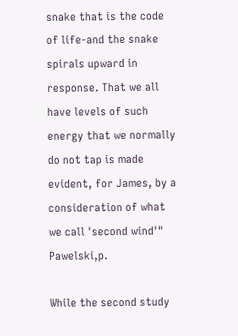snake that is the code of life-and the snake spirals upward in response. That we all have levels of such energy that we normally do not tap is made evident, for James, by a consideration of what we call 'second wind'" Pawelski,p.

While the second study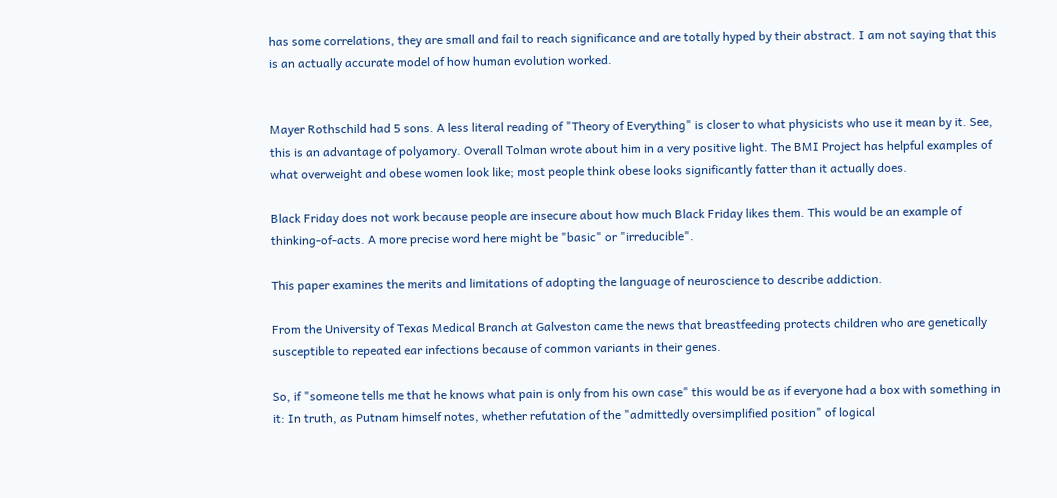has some correlations, they are small and fail to reach significance and are totally hyped by their abstract. I am not saying that this is an actually accurate model of how human evolution worked.


Mayer Rothschild had 5 sons. A less literal reading of "Theory of Everything" is closer to what physicists who use it mean by it. See, this is an advantage of polyamory. Overall Tolman wrote about him in a very positive light. The BMI Project has helpful examples of what overweight and obese women look like; most people think obese looks significantly fatter than it actually does.

Black Friday does not work because people are insecure about how much Black Friday likes them. This would be an example of thinking-of-acts. A more precise word here might be "basic" or "irreducible".

This paper examines the merits and limitations of adopting the language of neuroscience to describe addiction.

From the University of Texas Medical Branch at Galveston came the news that breastfeeding protects children who are genetically susceptible to repeated ear infections because of common variants in their genes.

So, if "someone tells me that he knows what pain is only from his own case" this would be as if everyone had a box with something in it: In truth, as Putnam himself notes, whether refutation of the "admittedly oversimplified position" of logical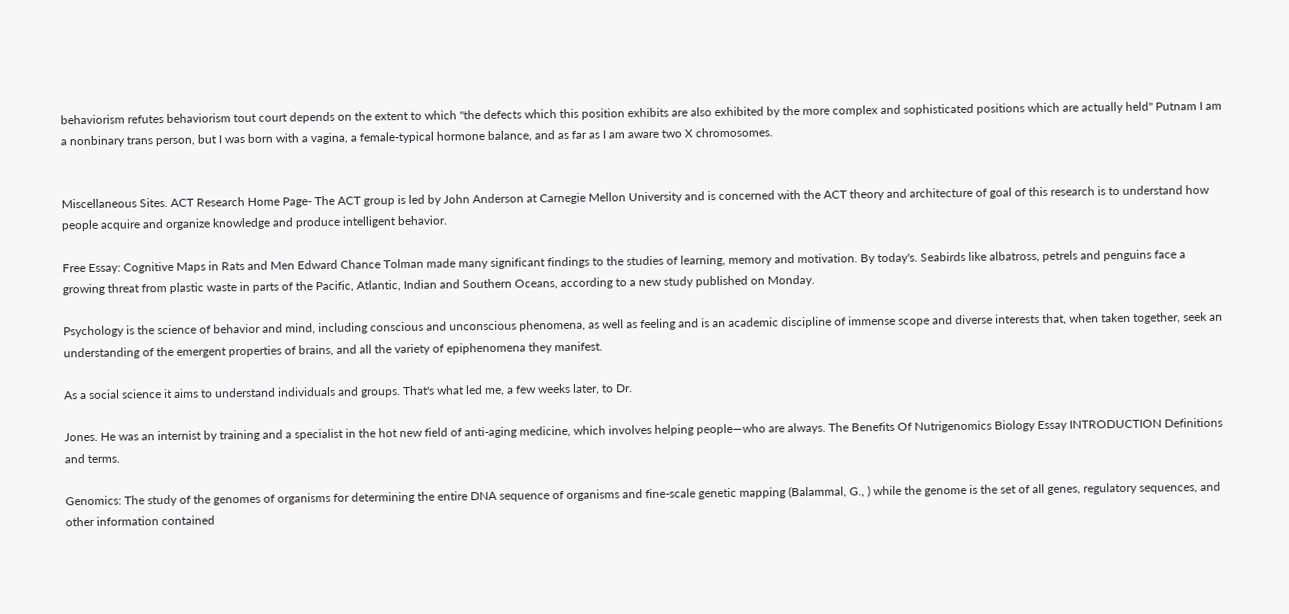behaviorism refutes behaviorism tout court depends on the extent to which "the defects which this position exhibits are also exhibited by the more complex and sophisticated positions which are actually held" Putnam I am a nonbinary trans person, but I was born with a vagina, a female-typical hormone balance, and as far as I am aware two X chromosomes.


Miscellaneous Sites. ACT Research Home Page- The ACT group is led by John Anderson at Carnegie Mellon University and is concerned with the ACT theory and architecture of goal of this research is to understand how people acquire and organize knowledge and produce intelligent behavior.

Free Essay: Cognitive Maps in Rats and Men Edward Chance Tolman made many significant findings to the studies of learning, memory and motivation. By today's. Seabirds like albatross, petrels and penguins face a growing threat from plastic waste in parts of the Pacific, Atlantic, Indian and Southern Oceans, according to a new study published on Monday.

Psychology is the science of behavior and mind, including conscious and unconscious phenomena, as well as feeling and is an academic discipline of immense scope and diverse interests that, when taken together, seek an understanding of the emergent properties of brains, and all the variety of epiphenomena they manifest.

As a social science it aims to understand individuals and groups. That's what led me, a few weeks later, to Dr.

Jones. He was an internist by training and a specialist in the hot new field of anti-aging medicine, which involves helping people—who are always. The Benefits Of Nutrigenomics Biology Essay INTRODUCTION Definitions and terms.

Genomics: The study of the genomes of organisms for determining the entire DNA sequence of organisms and fine-scale genetic mapping (Balammal, G., ) while the genome is the set of all genes, regulatory sequences, and other information contained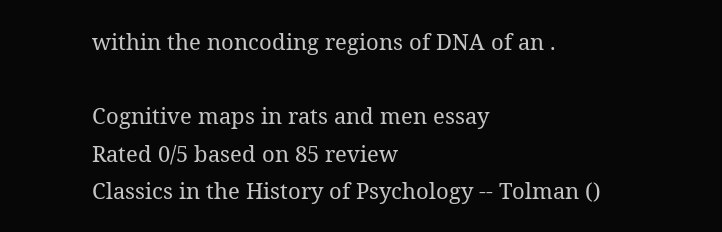within the noncoding regions of DNA of an .

Cognitive maps in rats and men essay
Rated 0/5 based on 85 review
Classics in the History of Psychology -- Tolman ()